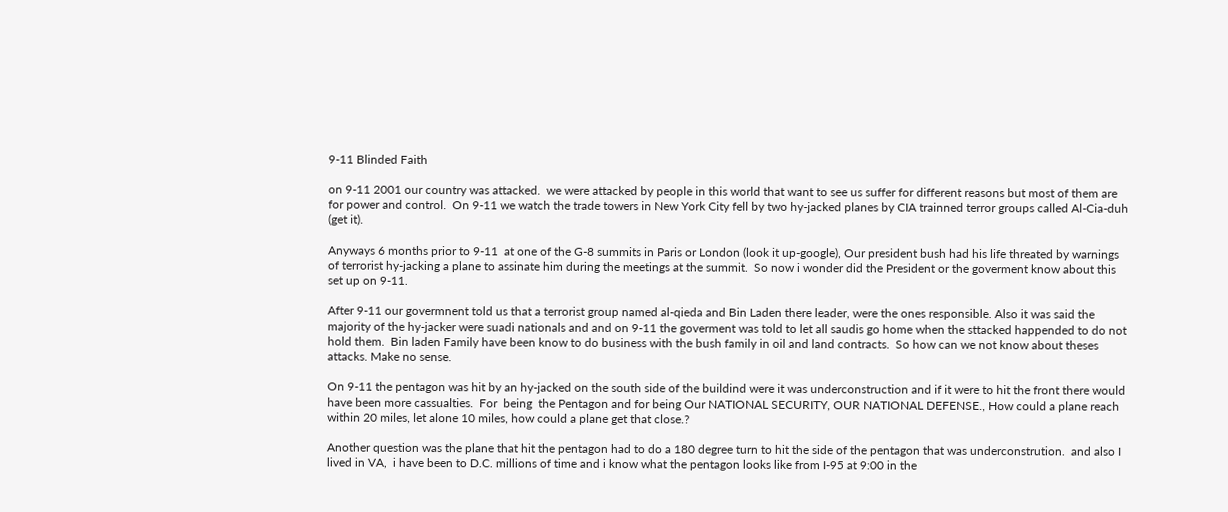9-11 Blinded Faith

on 9-11 2001 our country was attacked.  we were attacked by people in this world that want to see us suffer for different reasons but most of them are for power and control.  On 9-11 we watch the trade towers in New York City fell by two hy-jacked planes by CIA trainned terror groups called Al-Cia-duh (get it).

Anyways 6 months prior to 9-11  at one of the G-8 summits in Paris or London (look it up-google), Our president bush had his life threated by warnings of terrorist hy-jacking a plane to assinate him during the meetings at the summit.  So now i wonder did the President or the goverment know about this set up on 9-11.

After 9-11 our govermnent told us that a terrorist group named al-qieda and Bin Laden there leader, were the ones responsible. Also it was said the majority of the hy-jacker were suadi nationals and and on 9-11 the goverment was told to let all saudis go home when the sttacked happended to do not hold them.  Bin laden Family have been know to do business with the bush family in oil and land contracts.  So how can we not know about theses attacks. Make no sense.

On 9-11 the pentagon was hit by an hy-jacked on the south side of the buildind were it was underconstruction and if it were to hit the front there would have been more cassualties.  For  being  the Pentagon and for being Our NATIONAL SECURITY, OUR NATIONAL DEFENSE., How could a plane reach within 20 miles, let alone 10 miles, how could a plane get that close.?

Another question was the plane that hit the pentagon had to do a 180 degree turn to hit the side of the pentagon that was underconstrution.  and also I lived in VA,  i have been to D.C. millions of time and i know what the pentagon looks like from I-95 at 9:00 in the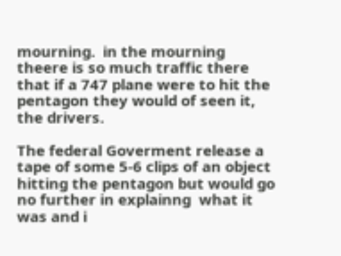mourning.  in the mourning theere is so much traffic there that if a 747 plane were to hit the pentagon they would of seen it, the drivers.

The federal Goverment release a tape of some 5-6 clips of an object hitting the pentagon but would go no further in explainng  what it was and i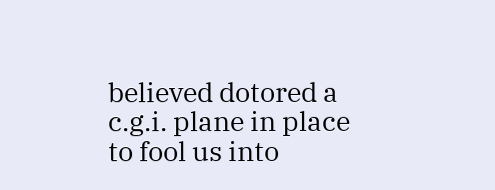believed dotored a c.g.i. plane in place to fool us into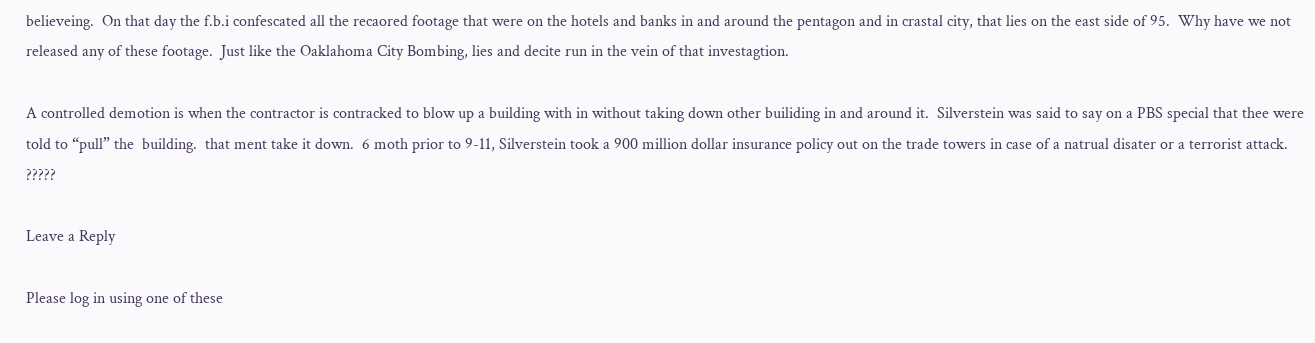believeing.  On that day the f.b.i confescated all the recaored footage that were on the hotels and banks in and around the pentagon and in crastal city, that lies on the east side of 95.  Why have we not released any of these footage.  Just like the Oaklahoma City Bombing, lies and decite run in the vein of that investagtion.

A controlled demotion is when the contractor is contracked to blow up a building with in without taking down other builiding in and around it.  Silverstein was said to say on a PBS special that thee were told to “pull” the  building.  that ment take it down.  6 moth prior to 9-11, Silverstein took a 900 million dollar insurance policy out on the trade towers in case of a natrual disater or a terrorist attack. ?????

Leave a Reply

Please log in using one of these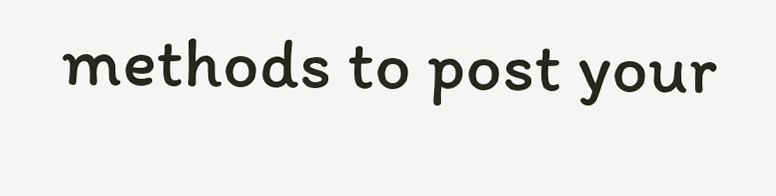methods to post your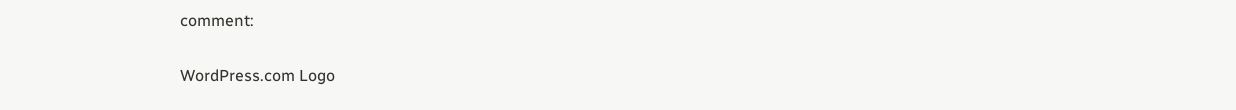comment:

WordPress.com Logo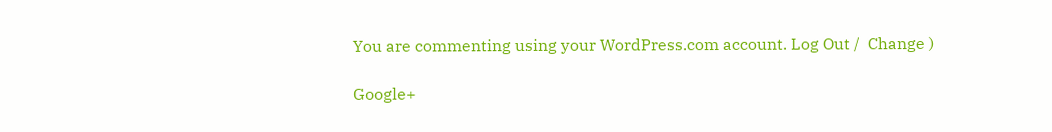You are commenting using your WordPress.com account. Log Out /  Change )

Google+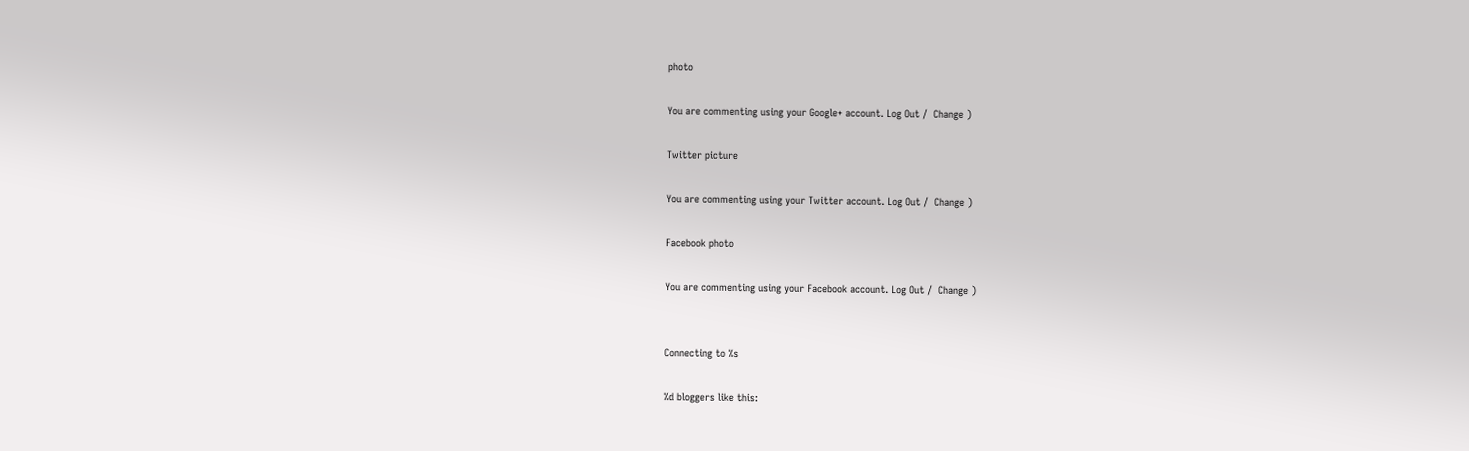photo

You are commenting using your Google+ account. Log Out /  Change )

Twitter picture

You are commenting using your Twitter account. Log Out /  Change )

Facebook photo

You are commenting using your Facebook account. Log Out /  Change )


Connecting to %s

%d bloggers like this: